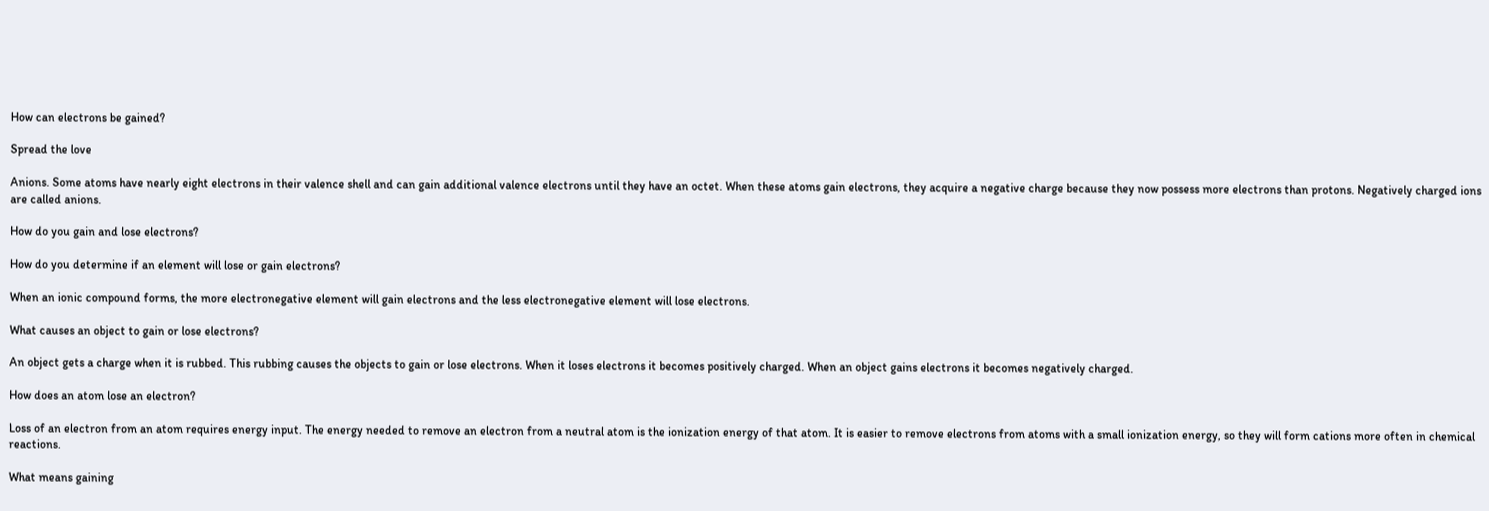How can electrons be gained?

Spread the love

Anions. Some atoms have nearly eight electrons in their valence shell and can gain additional valence electrons until they have an octet. When these atoms gain electrons, they acquire a negative charge because they now possess more electrons than protons. Negatively charged ions are called anions.

How do you gain and lose electrons?

How do you determine if an element will lose or gain electrons?

When an ionic compound forms, the more electronegative element will gain electrons and the less electronegative element will lose electrons.

What causes an object to gain or lose electrons?

An object gets a charge when it is rubbed. This rubbing causes the objects to gain or lose electrons. When it loses electrons it becomes positively charged. When an object gains electrons it becomes negatively charged.

How does an atom lose an electron?

Loss of an electron from an atom requires energy input. The energy needed to remove an electron from a neutral atom is the ionization energy of that atom. It is easier to remove electrons from atoms with a small ionization energy, so they will form cations more often in chemical reactions.

What means gaining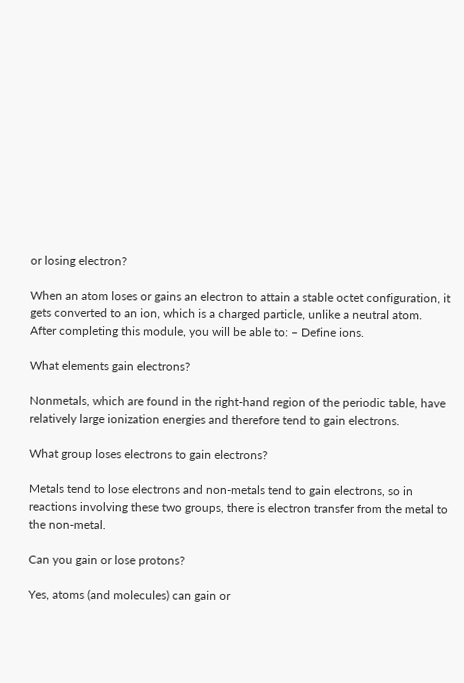or losing electron?

When an atom loses or gains an electron to attain a stable octet configuration, it gets converted to an ion, which is a charged particle, unlike a neutral atom. After completing this module, you will be able to: – Define ions.

What elements gain electrons?

Nonmetals, which are found in the right-hand region of the periodic table, have relatively large ionization energies and therefore tend to gain electrons.

What group loses electrons to gain electrons?

Metals tend to lose electrons and non-metals tend to gain electrons, so in reactions involving these two groups, there is electron transfer from the metal to the non-metal.

Can you gain or lose protons?

Yes, atoms (and molecules) can gain or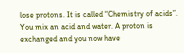lose protons. It is called “Chemistry of acids”. You mix an acid and water. A proton is exchanged and you now have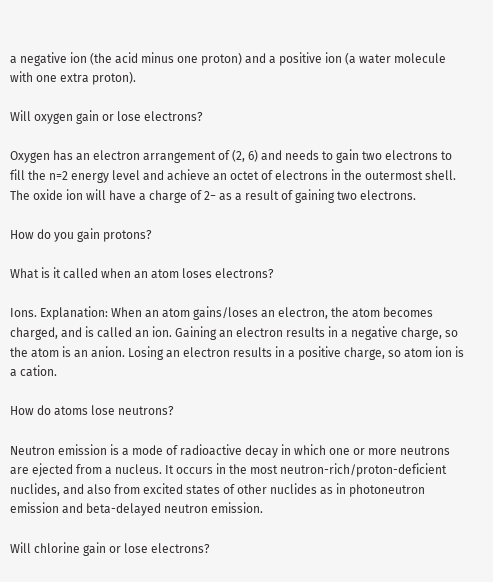a negative ion (the acid minus one proton) and a positive ion (a water molecule with one extra proton).

Will oxygen gain or lose electrons?

Oxygen has an electron arrangement of (2, 6) and needs to gain two electrons to fill the n=2 energy level and achieve an octet of electrons in the outermost shell. The oxide ion will have a charge of 2− as a result of gaining two electrons.

How do you gain protons?

What is it called when an atom loses electrons?

Ions. Explanation: When an atom gains/loses an electron, the atom becomes charged, and is called an ion. Gaining an electron results in a negative charge, so the atom is an anion. Losing an electron results in a positive charge, so atom ion is a cation.

How do atoms lose neutrons?

Neutron emission is a mode of radioactive decay in which one or more neutrons are ejected from a nucleus. It occurs in the most neutron-rich/proton-deficient nuclides, and also from excited states of other nuclides as in photoneutron emission and beta-delayed neutron emission.

Will chlorine gain or lose electrons?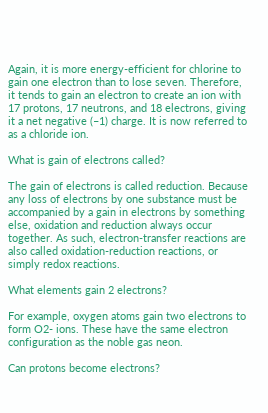Again, it is more energy-efficient for chlorine to gain one electron than to lose seven. Therefore, it tends to gain an electron to create an ion with 17 protons, 17 neutrons, and 18 electrons, giving it a net negative (–1) charge. It is now referred to as a chloride ion.

What is gain of electrons called?

The gain of electrons is called reduction. Because any loss of electrons by one substance must be accompanied by a gain in electrons by something else, oxidation and reduction always occur together. As such, electron-transfer reactions are also called oxidation-reduction reactions, or simply redox reactions.

What elements gain 2 electrons?

For example, oxygen atoms gain two electrons to form O2- ions. These have the same electron configuration as the noble gas neon.

Can protons become electrons?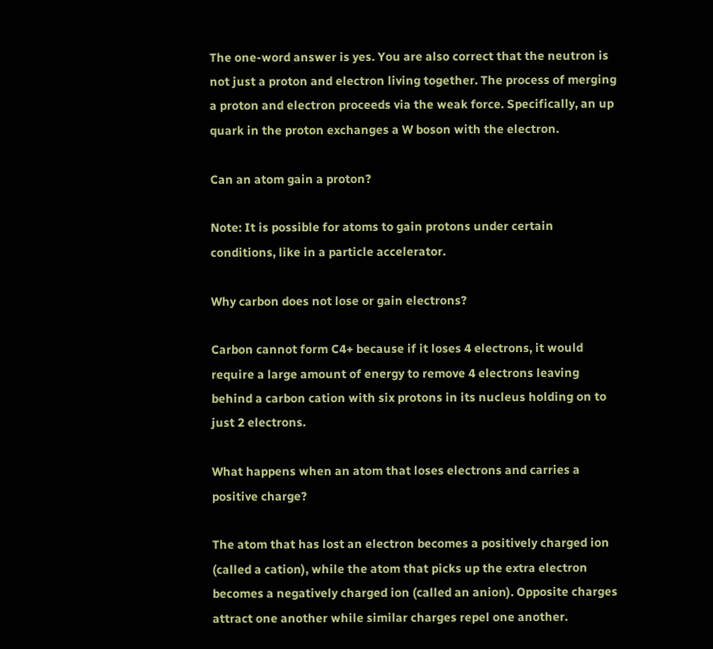The one-word answer is yes. You are also correct that the neutron is not just a proton and electron living together. The process of merging a proton and electron proceeds via the weak force. Specifically, an up quark in the proton exchanges a W boson with the electron.

Can an atom gain a proton?

Note: It is possible for atoms to gain protons under certain conditions, like in a particle accelerator.

Why carbon does not lose or gain electrons?

Carbon cannot form C4+ because if it loses 4 electrons, it would require a large amount of energy to remove 4 electrons leaving behind a carbon cation with six protons in its nucleus holding on to just 2 electrons.

What happens when an atom that loses electrons and carries a positive charge?

The atom that has lost an electron becomes a positively charged ion (called a cation), while the atom that picks up the extra electron becomes a negatively charged ion (called an anion). Opposite charges attract one another while similar charges repel one another.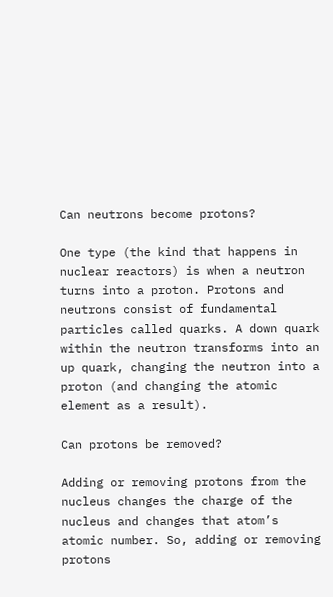Can neutrons become protons?

One type (the kind that happens in nuclear reactors) is when a neutron turns into a proton. Protons and neutrons consist of fundamental particles called quarks. A down quark within the neutron transforms into an up quark, changing the neutron into a proton (and changing the atomic element as a result).

Can protons be removed?

Adding or removing protons from the nucleus changes the charge of the nucleus and changes that atom’s atomic number. So, adding or removing protons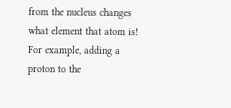from the nucleus changes what element that atom is! For example, adding a proton to the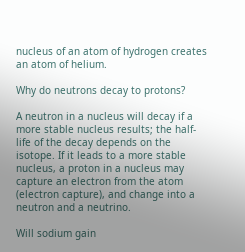nucleus of an atom of hydrogen creates an atom of helium.

Why do neutrons decay to protons?

A neutron in a nucleus will decay if a more stable nucleus results; the half-life of the decay depends on the isotope. If it leads to a more stable nucleus, a proton in a nucleus may capture an electron from the atom (electron capture), and change into a neutron and a neutrino.

Will sodium gain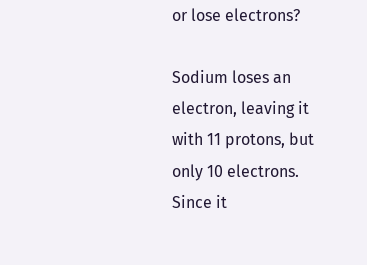or lose electrons?

Sodium loses an electron, leaving it with 11 protons, but only 10 electrons. Since it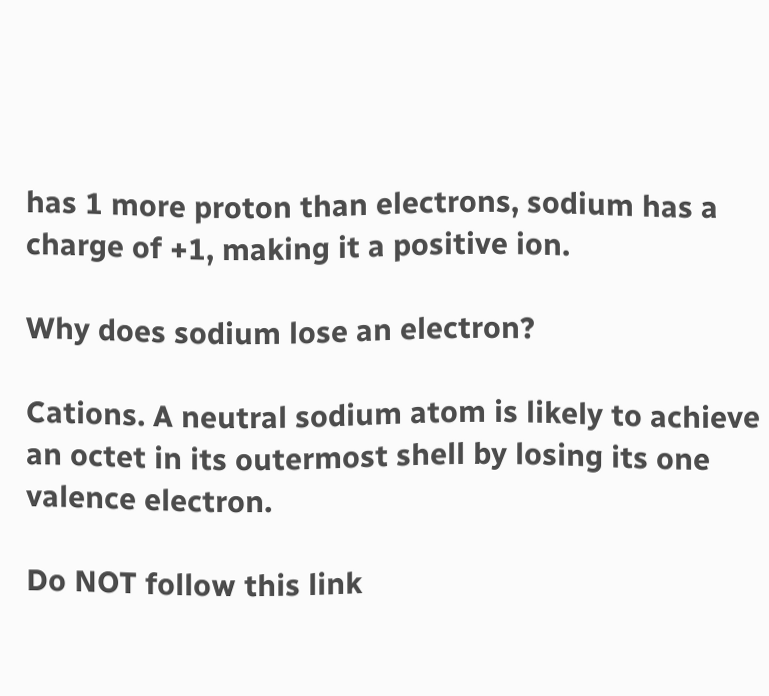has 1 more proton than electrons, sodium has a charge of +1, making it a positive ion.

Why does sodium lose an electron?

Cations. A neutral sodium atom is likely to achieve an octet in its outermost shell by losing its one valence electron.

Do NOT follow this link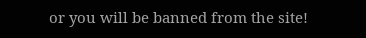or you will be banned from the site!